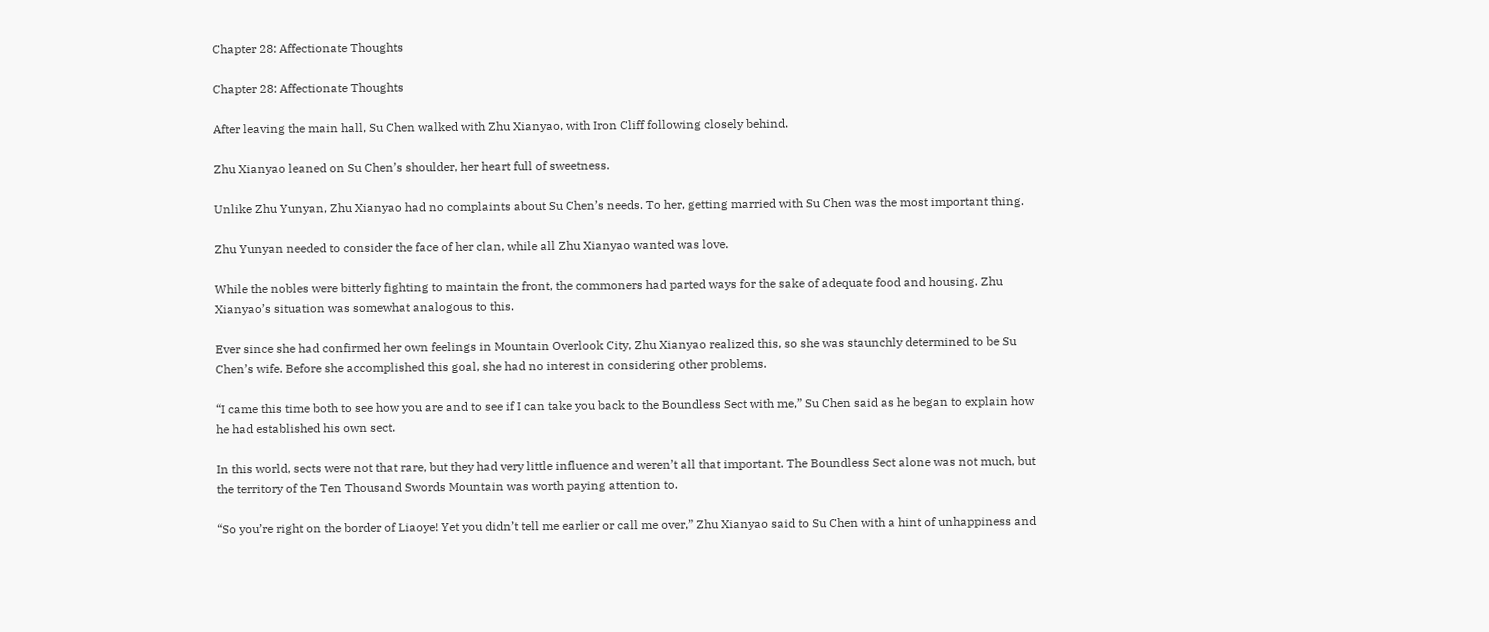Chapter 28: Affectionate Thoughts

Chapter 28: Affectionate Thoughts

After leaving the main hall, Su Chen walked with Zhu Xianyao, with Iron Cliff following closely behind.

Zhu Xianyao leaned on Su Chen’s shoulder, her heart full of sweetness.

Unlike Zhu Yunyan, Zhu Xianyao had no complaints about Su Chen’s needs. To her, getting married with Su Chen was the most important thing.

Zhu Yunyan needed to consider the face of her clan, while all Zhu Xianyao wanted was love.

While the nobles were bitterly fighting to maintain the front, the commoners had parted ways for the sake of adequate food and housing. Zhu Xianyao’s situation was somewhat analogous to this.

Ever since she had confirmed her own feelings in Mountain Overlook City, Zhu Xianyao realized this, so she was staunchly determined to be Su Chen’s wife. Before she accomplished this goal, she had no interest in considering other problems.

“I came this time both to see how you are and to see if I can take you back to the Boundless Sect with me,” Su Chen said as he began to explain how he had established his own sect.

In this world, sects were not that rare, but they had very little influence and weren’t all that important. The Boundless Sect alone was not much, but the territory of the Ten Thousand Swords Mountain was worth paying attention to.

“So you’re right on the border of Liaoye! Yet you didn’t tell me earlier or call me over,” Zhu Xianyao said to Su Chen with a hint of unhappiness and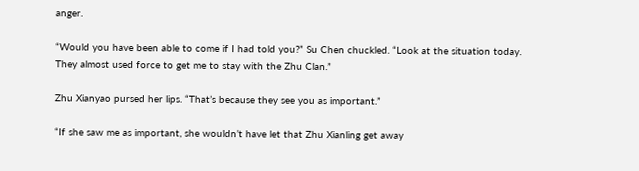anger.

“Would you have been able to come if I had told you?” Su Chen chuckled. “Look at the situation today. They almost used force to get me to stay with the Zhu Clan.”

Zhu Xianyao pursed her lips. “That’s because they see you as important.”

“If she saw me as important, she wouldn’t have let that Zhu Xianling get away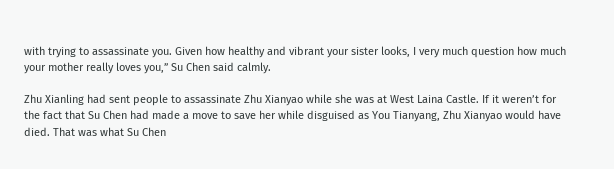with trying to assassinate you. Given how healthy and vibrant your sister looks, I very much question how much your mother really loves you,” Su Chen said calmly.

Zhu Xianling had sent people to assassinate Zhu Xianyao while she was at West Laina Castle. If it weren’t for the fact that Su Chen had made a move to save her while disguised as You Tianyang, Zhu Xianyao would have died. That was what Su Chen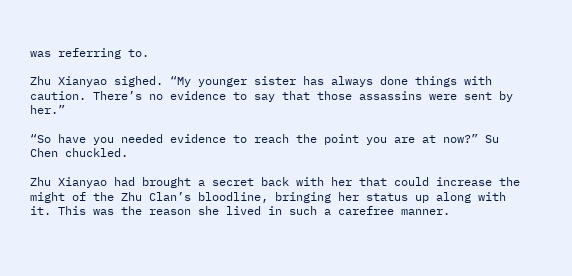was referring to.

Zhu Xianyao sighed. “My younger sister has always done things with caution. There’s no evidence to say that those assassins were sent by her.”

“So have you needed evidence to reach the point you are at now?” Su Chen chuckled.

Zhu Xianyao had brought a secret back with her that could increase the might of the Zhu Clan’s bloodline, bringing her status up along with it. This was the reason she lived in such a carefree manner.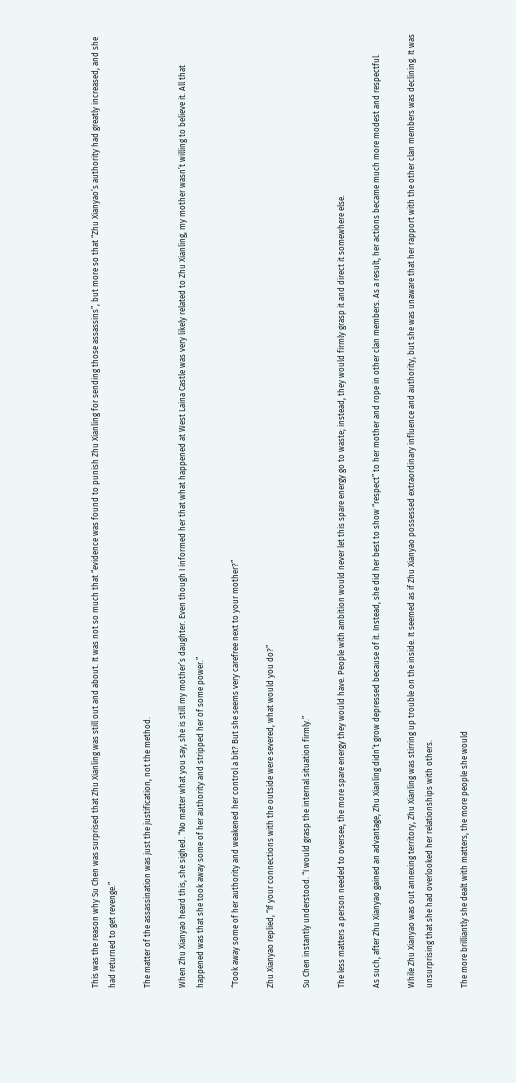This was the reason why Su Chen was surprised that Zhu Xianling was still out and about. It was not so much that “evidence was found to punish Zhu Xianling for sending those assassins”, but more so that “Zhu Xianyao’s authority had greatly increased, and she had returned to get revenge.”

The matter of the assassination was just the justification, not the method.

When Zhu Xianyao heard this, she sighed. “No matter what you say, she is still my mother’s daughter. Even though I informed her that what happened at West Laina Castle was very likely related to Zhu Xianling, my mother wasn’t willing to believe it. All that happened was that she took away some of her authority and stripped her of some power.”

“Took away some of her authority and weakened her control a bit? But she seems very carefree next to your mother?”

Zhu Xianyao replied, “If your connections with the outside were severed, what would you do?”

Su Chen instantly understood. “I would grasp the internal situation firmly.”

The less matters a person needed to oversee, the more spare energy they would have. People with ambition would never let this spare energy go to waste; instead, they would firmly grasp it and direct it somewhere else.

As such, after Zhu Xianyao gained an advantage, Zhu Xianling didn’t grow depressed because of it. Instead, she did her best to show “respect” to her mother and rope in other clan members. As a result, her actions became much more modest and respectful.

While Zhu Xianyao was out annexing territory, Zhu Xianling was stirring up trouble on the inside. It seemed as if Zhu Xianyao possessed extraordinary influence and authority, but she was unaware that her rapport with the other clan members was declining. It was unsurprising that she had overlooked her relationships with others.

The more brilliantly she dealt with matters, the more people she would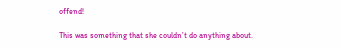offend!

This was something that she couldn’t do anything about.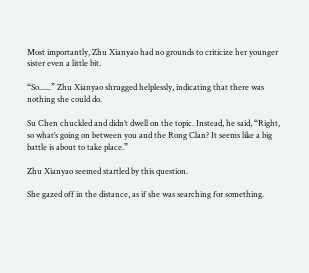Most importantly, Zhu Xianyao had no grounds to criticize her younger sister even a little bit.

“So......” Zhu Xianyao shrugged helplessly, indicating that there was nothing she could do.

Su Chen chuckled and didn’t dwell on the topic. Instead, he said, “Right, so what’s going on between you and the Rong Clan? It seems like a big battle is about to take place.”

Zhu Xianyao seemed startled by this question.

She gazed off in the distance, as if she was searching for something.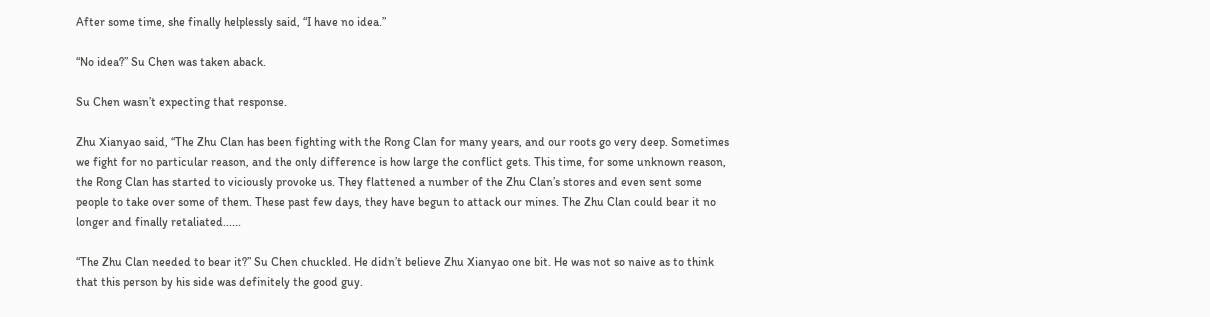After some time, she finally helplessly said, “I have no idea.”

“No idea?” Su Chen was taken aback.

Su Chen wasn’t expecting that response.

Zhu Xianyao said, “The Zhu Clan has been fighting with the Rong Clan for many years, and our roots go very deep. Sometimes we fight for no particular reason, and the only difference is how large the conflict gets. This time, for some unknown reason, the Rong Clan has started to viciously provoke us. They flattened a number of the Zhu Clan’s stores and even sent some people to take over some of them. These past few days, they have begun to attack our mines. The Zhu Clan could bear it no longer and finally retaliated......

“The Zhu Clan needed to bear it?” Su Chen chuckled. He didn’t believe Zhu Xianyao one bit. He was not so naive as to think that this person by his side was definitely the good guy.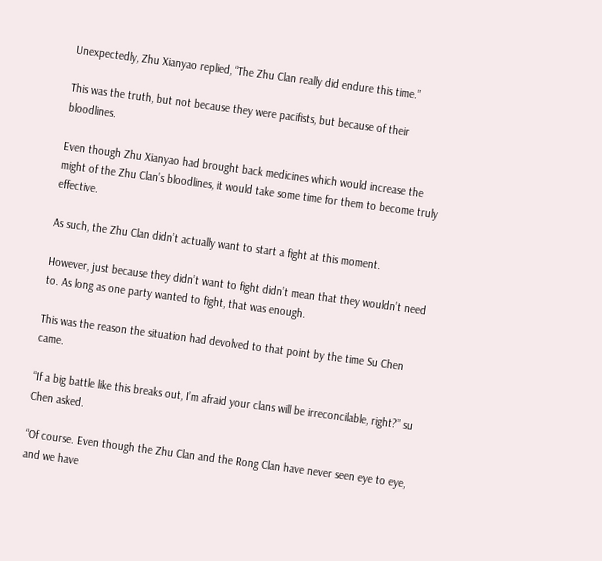Unexpectedly, Zhu Xianyao replied, “The Zhu Clan really did endure this time.”

This was the truth, but not because they were pacifists, but because of their bloodlines.

Even though Zhu Xianyao had brought back medicines which would increase the might of the Zhu Clan’s bloodlines, it would take some time for them to become truly effective.

As such, the Zhu Clan didn’t actually want to start a fight at this moment.

However, just because they didn’t want to fight didn’t mean that they wouldn’t need to. As long as one party wanted to fight, that was enough.

This was the reason the situation had devolved to that point by the time Su Chen came.

“If a big battle like this breaks out, I’m afraid your clans will be irreconcilable, right?” su Chen asked.

“Of course. Even though the Zhu Clan and the Rong Clan have never seen eye to eye, and we have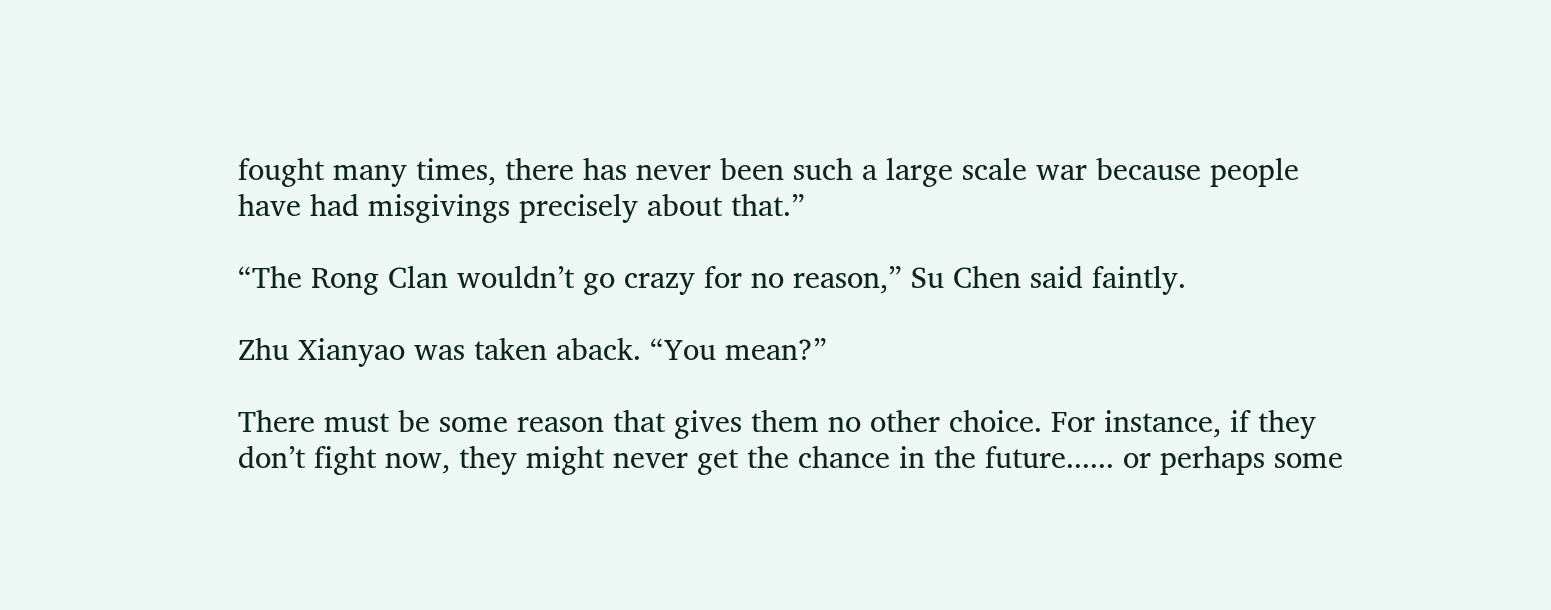fought many times, there has never been such a large scale war because people have had misgivings precisely about that.”

“The Rong Clan wouldn’t go crazy for no reason,” Su Chen said faintly.

Zhu Xianyao was taken aback. “You mean?”

There must be some reason that gives them no other choice. For instance, if they don’t fight now, they might never get the chance in the future...... or perhaps some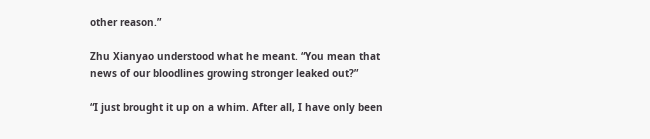other reason.”

Zhu Xianyao understood what he meant. “You mean that news of our bloodlines growing stronger leaked out?”

“I just brought it up on a whim. After all, I have only been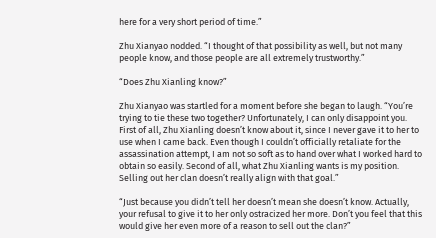here for a very short period of time.”

Zhu Xianyao nodded. “I thought of that possibility as well, but not many people know, and those people are all extremely trustworthy.”

“Does Zhu Xianling know?”

Zhu Xianyao was startled for a moment before she began to laugh. “You’re trying to tie these two together? Unfortunately, I can only disappoint you. First of all, Zhu Xianling doesn’t know about it, since I never gave it to her to use when I came back. Even though I couldn’t officially retaliate for the assassination attempt, I am not so soft as to hand over what I worked hard to obtain so easily. Second of all, what Zhu Xianling wants is my position. Selling out her clan doesn’t really align with that goal.”

“Just because you didn’t tell her doesn’t mean she doesn’t know. Actually, your refusal to give it to her only ostracized her more. Don’t you feel that this would give her even more of a reason to sell out the clan?”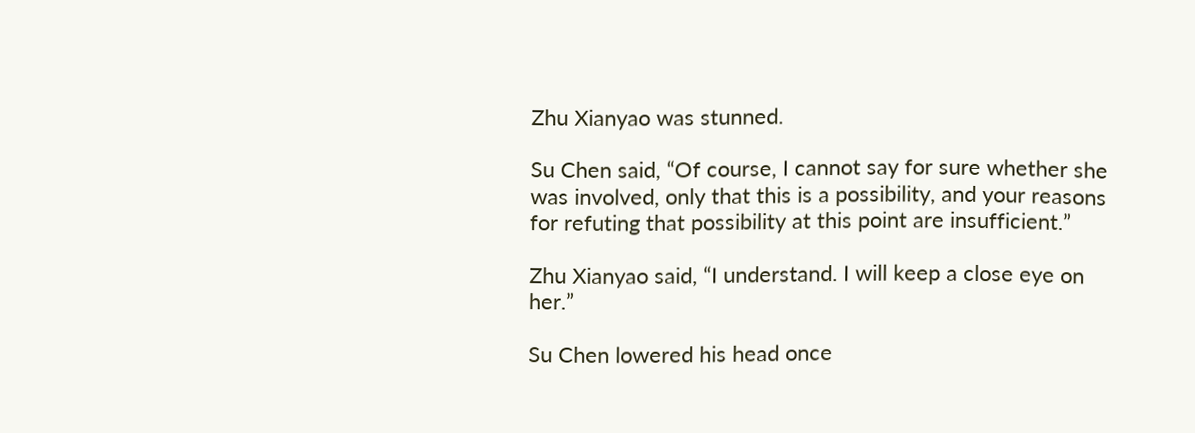Zhu Xianyao was stunned.

Su Chen said, “Of course, I cannot say for sure whether she was involved, only that this is a possibility, and your reasons for refuting that possibility at this point are insufficient.”

Zhu Xianyao said, “I understand. I will keep a close eye on her.”

Su Chen lowered his head once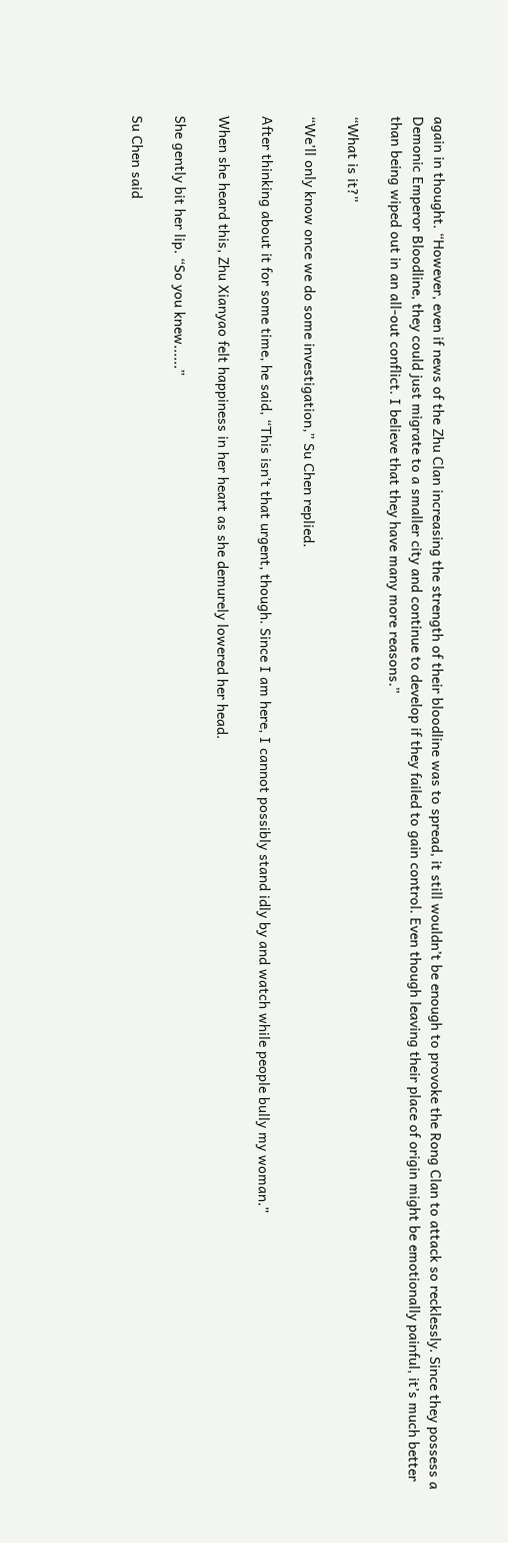again in thought. “However, even if news of the Zhu Clan increasing the strength of their bloodline was to spread, it still wouldn’t be enough to provoke the Rong Clan to attack so recklessly. Since they possess a Demonic Emperor Bloodline, they could just migrate to a smaller city and continue to develop if they failed to gain control. Even though leaving their place of origin might be emotionally painful, it’s much better than being wiped out in an all-out conflict. I believe that they have many more reasons.”

“What is it?”

“We’ll only know once we do some investigation,” Su Chen replied.

After thinking about it for some time, he said, “This isn’t that urgent, though. Since I am here, I cannot possibly stand idly by and watch while people bully my woman.”

When she heard this, Zhu Xianyao felt happiness in her heart as she demurely lowered her head.

She gently bit her lip. “So you knew......”

Su Chen said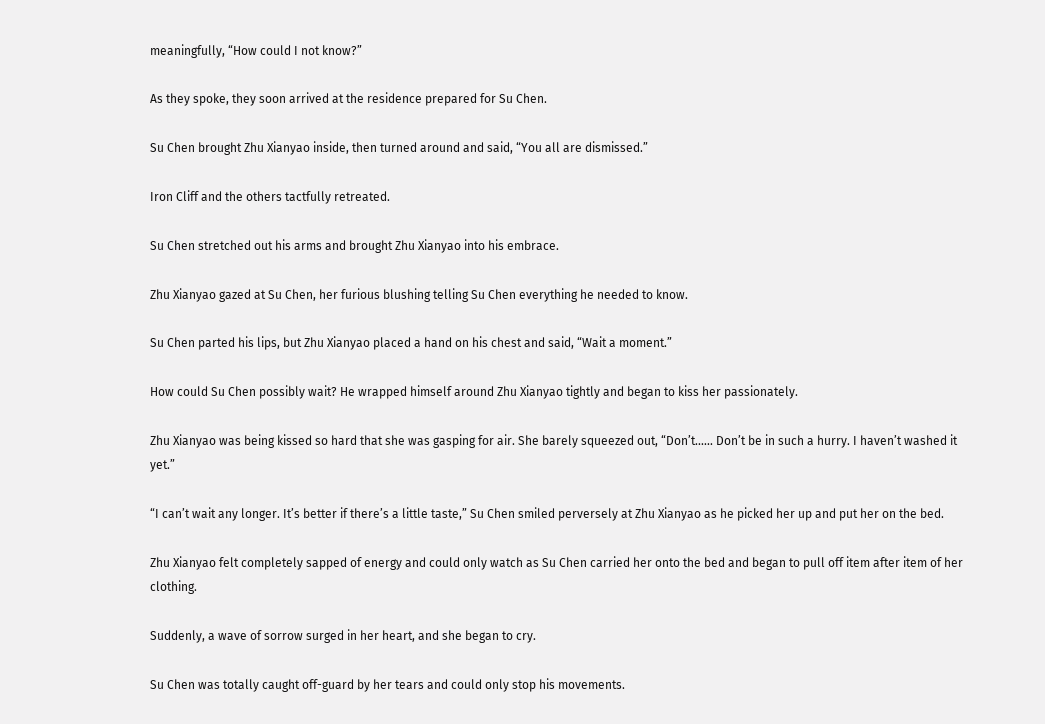meaningfully, “How could I not know?”

As they spoke, they soon arrived at the residence prepared for Su Chen.

Su Chen brought Zhu Xianyao inside, then turned around and said, “You all are dismissed.”

Iron Cliff and the others tactfully retreated.

Su Chen stretched out his arms and brought Zhu Xianyao into his embrace.

Zhu Xianyao gazed at Su Chen, her furious blushing telling Su Chen everything he needed to know.

Su Chen parted his lips, but Zhu Xianyao placed a hand on his chest and said, “Wait a moment.”

How could Su Chen possibly wait? He wrapped himself around Zhu Xianyao tightly and began to kiss her passionately.

Zhu Xianyao was being kissed so hard that she was gasping for air. She barely squeezed out, “Don’t...... Don’t be in such a hurry. I haven’t washed it yet.”

“I can’t wait any longer. It’s better if there’s a little taste,” Su Chen smiled perversely at Zhu Xianyao as he picked her up and put her on the bed.

Zhu Xianyao felt completely sapped of energy and could only watch as Su Chen carried her onto the bed and began to pull off item after item of her clothing.

Suddenly, a wave of sorrow surged in her heart, and she began to cry.

Su Chen was totally caught off-guard by her tears and could only stop his movements.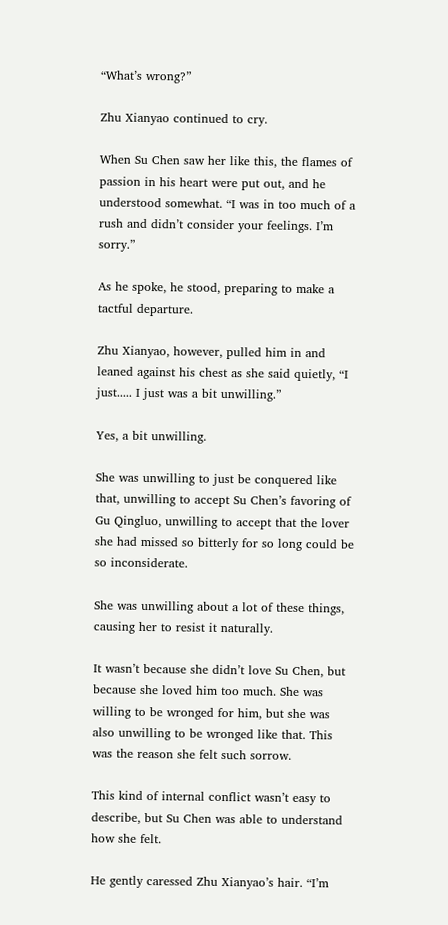“What’s wrong?”

Zhu Xianyao continued to cry.

When Su Chen saw her like this, the flames of passion in his heart were put out, and he understood somewhat. “I was in too much of a rush and didn’t consider your feelings. I’m sorry.”

As he spoke, he stood, preparing to make a tactful departure.

Zhu Xianyao, however, pulled him in and leaned against his chest as she said quietly, “I just..... I just was a bit unwilling.”

Yes, a bit unwilling.

She was unwilling to just be conquered like that, unwilling to accept Su Chen’s favoring of Gu Qingluo, unwilling to accept that the lover she had missed so bitterly for so long could be so inconsiderate.

She was unwilling about a lot of these things, causing her to resist it naturally.

It wasn’t because she didn’t love Su Chen, but because she loved him too much. She was willing to be wronged for him, but she was also unwilling to be wronged like that. This was the reason she felt such sorrow.

This kind of internal conflict wasn’t easy to describe, but Su Chen was able to understand how she felt.

He gently caressed Zhu Xianyao’s hair. “I’m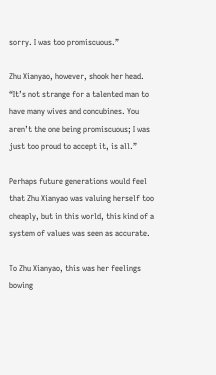sorry. I was too promiscuous.”

Zhu Xianyao, however, shook her head. “It’s not strange for a talented man to have many wives and concubines. You aren’t the one being promiscuous; I was just too proud to accept it, is all.”

Perhaps future generations would feel that Zhu Xianyao was valuing herself too cheaply, but in this world, this kind of a system of values was seen as accurate.

To Zhu Xianyao, this was her feelings bowing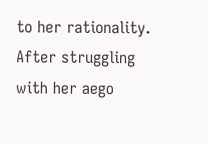to her rationality. After struggling with her aego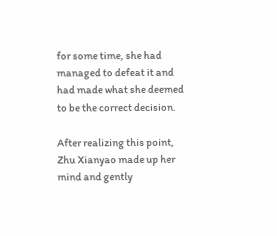for some time, she had managed to defeat it and had made what she deemed to be the correct decision.

After realizing this point, Zhu Xianyao made up her mind and gently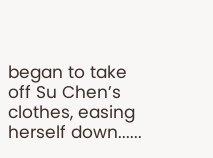began to take off Su Chen’s clothes, easing herself down......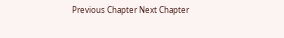Previous Chapter Next Chapter